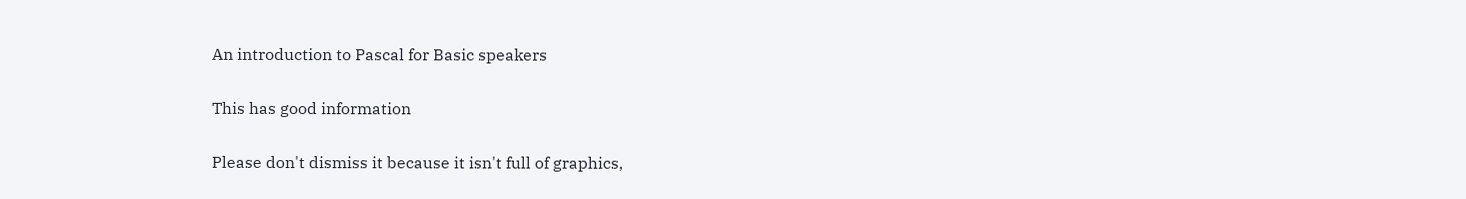An introduction to Pascal for Basic speakers

This has good information

Please don't dismiss it because it isn't full of graphics,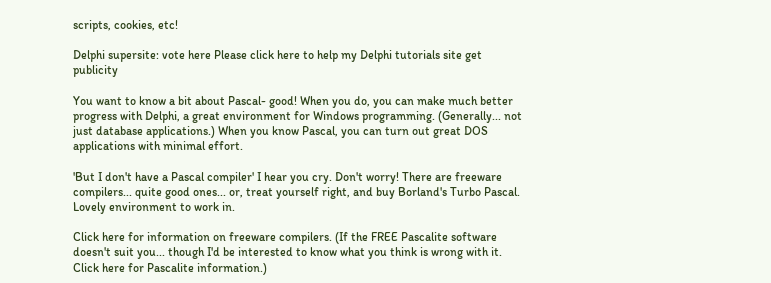scripts, cookies, etc!

Delphi supersite: vote here Please click here to help my Delphi tutorials site get publicity

You want to know a bit about Pascal- good! When you do, you can make much better progress with Delphi, a great environment for Windows programming. (Generally... not just database applications.) When you know Pascal, you can turn out great DOS applications with minimal effort.

'But I don't have a Pascal compiler' I hear you cry. Don't worry! There are freeware compilers... quite good ones... or, treat yourself right, and buy Borland's Turbo Pascal. Lovely environment to work in.

Click here for information on freeware compilers. (If the FREE Pascalite software doesn't suit you... though I'd be interested to know what you think is wrong with it. Click here for Pascalite information.)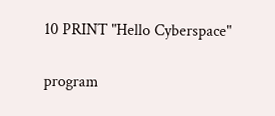10 PRINT "Hello Cyberspace"

program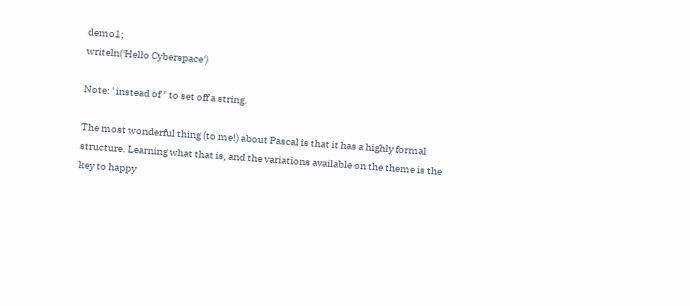demo1;
writeln('Hello Cyberspace')

Note: ' instead of " to set off a string.

The most wonderful thing (to me!) about Pascal is that it has a highly formal structure. Learning what that is, and the variations available on the theme is the key to happy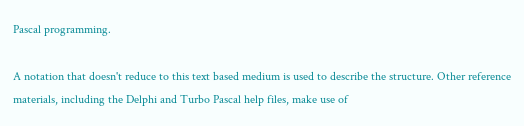Pascal programming.

A notation that doesn't reduce to this text based medium is used to describe the structure. Other reference materials, including the Delphi and Turbo Pascal help files, make use of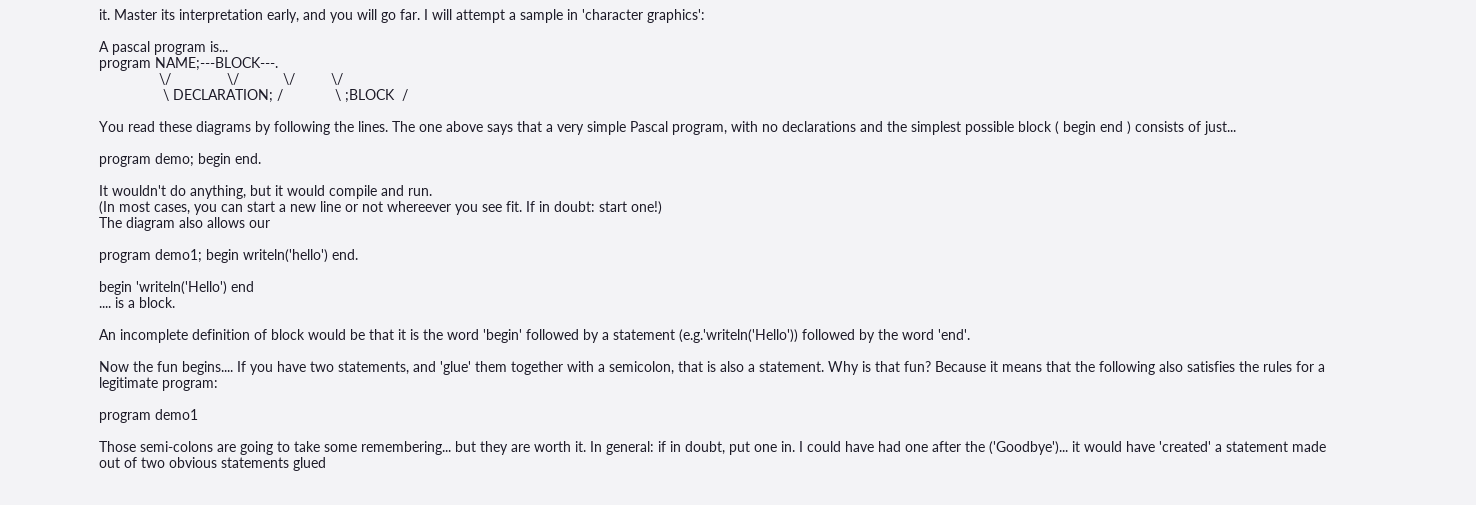it. Master its interpretation early, and you will go far. I will attempt a sample in 'character graphics':

A pascal program is...
program NAME;---BLOCK---.
               \/              \/           \/         \/
                \ DECLARATION; /             \ ;BLOCK  /

You read these diagrams by following the lines. The one above says that a very simple Pascal program, with no declarations and the simplest possible block ( begin end ) consists of just...

program demo; begin end.

It wouldn't do anything, but it would compile and run.
(In most cases, you can start a new line or not whereever you see fit. If in doubt: start one!)
The diagram also allows our

program demo1; begin writeln('hello') end.

begin 'writeln('Hello') end
.... is a block.

An incomplete definition of block would be that it is the word 'begin' followed by a statement (e.g.'writeln('Hello')) followed by the word 'end'.

Now the fun begins.... If you have two statements, and 'glue' them together with a semicolon, that is also a statement. Why is that fun? Because it means that the following also satisfies the rules for a legitimate program:

program demo1

Those semi-colons are going to take some remembering... but they are worth it. In general: if in doubt, put one in. I could have had one after the ('Goodbye')... it would have 'created' a statement made out of two obvious statements glued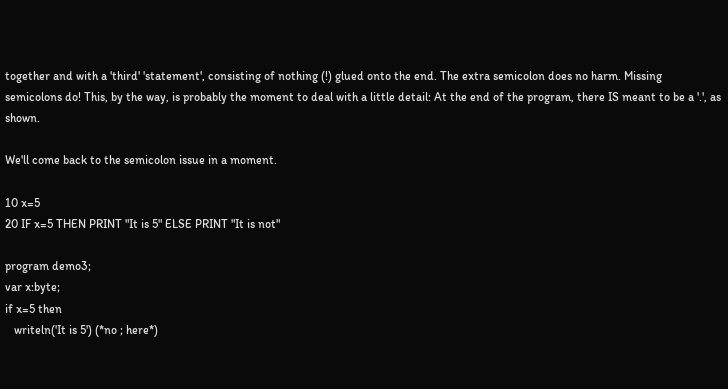together and with a 'third' 'statement', consisting of nothing (!) glued onto the end. The extra semicolon does no harm. Missing semicolons do! This, by the way, is probably the moment to deal with a little detail: At the end of the program, there IS meant to be a '.', as shown.

We'll come back to the semicolon issue in a moment.

10 x=5
20 IF x=5 THEN PRINT "It is 5" ELSE PRINT "It is not"

program demo3;
var x:byte;
if x=5 then
   writeln('It is 5') (*no ; here*)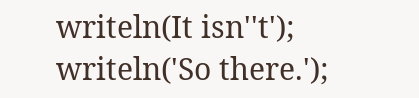writeln(It isn''t');
writeln('So there.');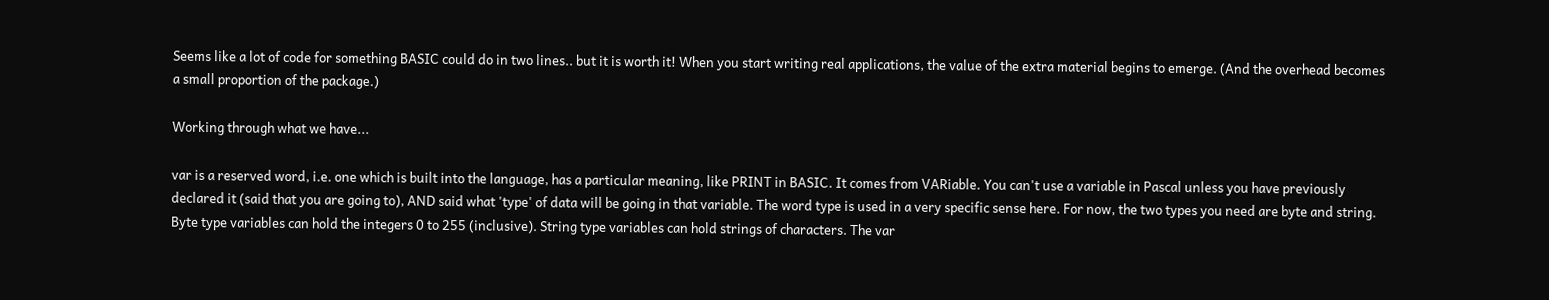Seems like a lot of code for something BASIC could do in two lines.. but it is worth it! When you start writing real applications, the value of the extra material begins to emerge. (And the overhead becomes a small proportion of the package.)

Working through what we have...

var is a reserved word, i.e. one which is built into the language, has a particular meaning, like PRINT in BASIC. It comes from VARiable. You can't use a variable in Pascal unless you have previously declared it (said that you are going to), AND said what 'type' of data will be going in that variable. The word type is used in a very specific sense here. For now, the two types you need are byte and string. Byte type variables can hold the integers 0 to 255 (inclusive). String type variables can hold strings of characters. The var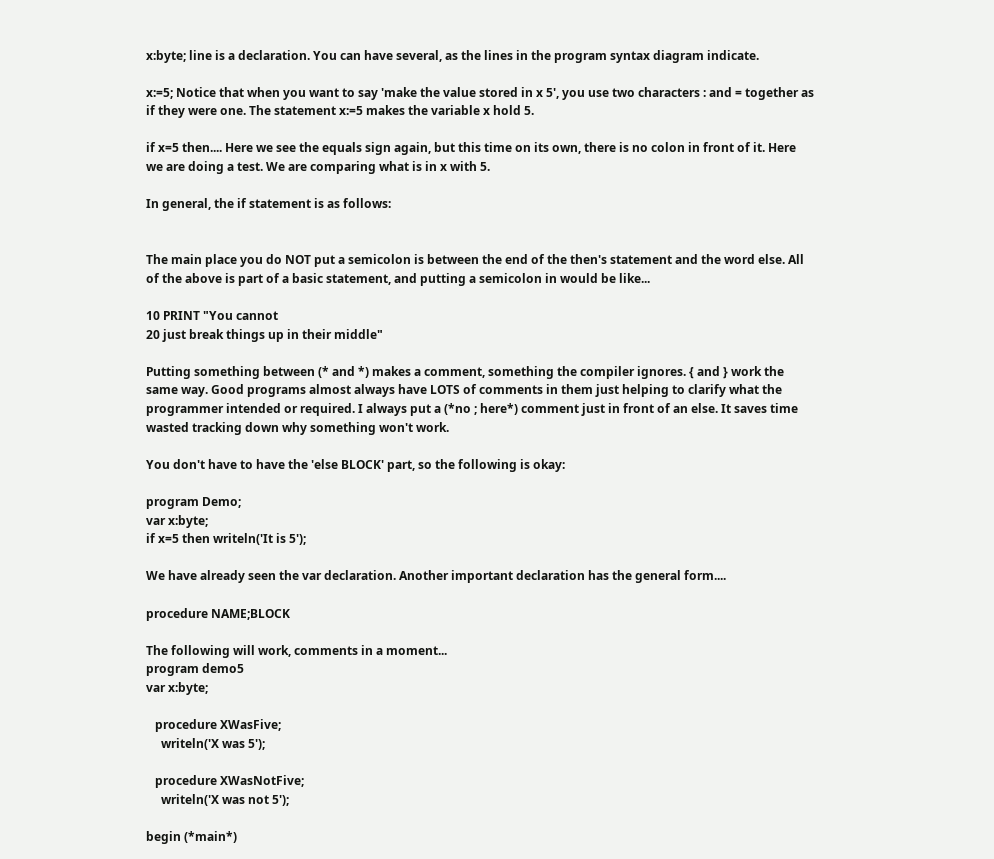x:byte; line is a declaration. You can have several, as the lines in the program syntax diagram indicate.

x:=5; Notice that when you want to say 'make the value stored in x 5', you use two characters : and = together as if they were one. The statement x:=5 makes the variable x hold 5.

if x=5 then.... Here we see the equals sign again, but this time on its own, there is no colon in front of it. Here we are doing a test. We are comparing what is in x with 5.

In general, the if statement is as follows:


The main place you do NOT put a semicolon is between the end of the then's statement and the word else. All of the above is part of a basic statement, and putting a semicolon in would be like...

10 PRINT "You cannot
20 just break things up in their middle"

Putting something between (* and *) makes a comment, something the compiler ignores. { and } work the same way. Good programs almost always have LOTS of comments in them just helping to clarify what the programmer intended or required. I always put a (*no ; here*) comment just in front of an else. It saves time wasted tracking down why something won't work.

You don't have to have the 'else BLOCK' part, so the following is okay:

program Demo;
var x:byte;
if x=5 then writeln('It is 5');

We have already seen the var declaration. Another important declaration has the general form....

procedure NAME;BLOCK

The following will work, comments in a moment...
program demo5
var x:byte;

   procedure XWasFive;
     writeln('X was 5');

   procedure XWasNotFive;
     writeln('X was not 5');

begin (*main*)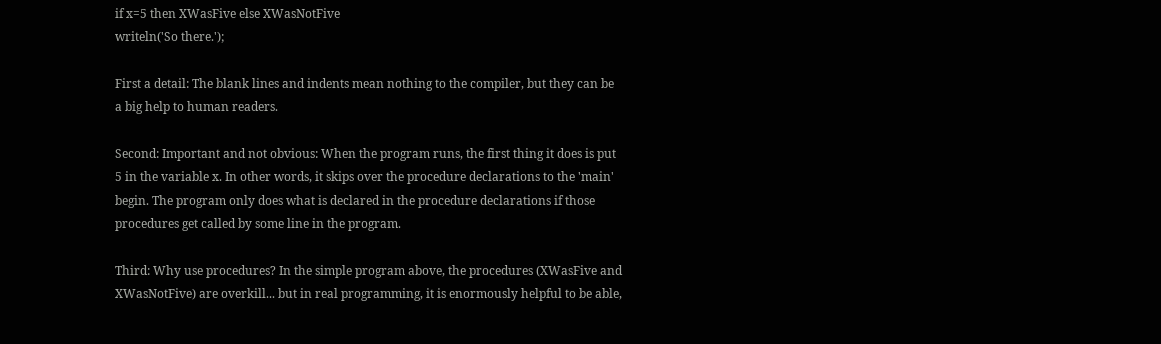if x=5 then XWasFive else XWasNotFive
writeln('So there.');

First a detail: The blank lines and indents mean nothing to the compiler, but they can be a big help to human readers.

Second: Important and not obvious: When the program runs, the first thing it does is put 5 in the variable x. In other words, it skips over the procedure declarations to the 'main' begin. The program only does what is declared in the procedure declarations if those procedures get called by some line in the program.

Third: Why use procedures? In the simple program above, the procedures (XWasFive and XWasNotFive) are overkill... but in real programming, it is enormously helpful to be able,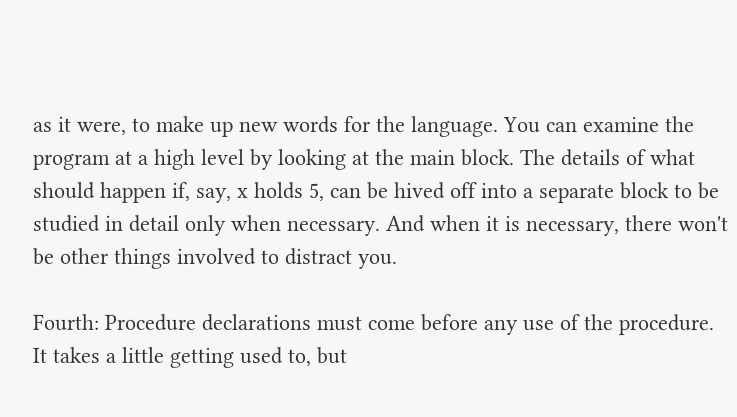as it were, to make up new words for the language. You can examine the program at a high level by looking at the main block. The details of what should happen if, say, x holds 5, can be hived off into a separate block to be studied in detail only when necessary. And when it is necessary, there won't be other things involved to distract you.

Fourth: Procedure declarations must come before any use of the procedure. It takes a little getting used to, but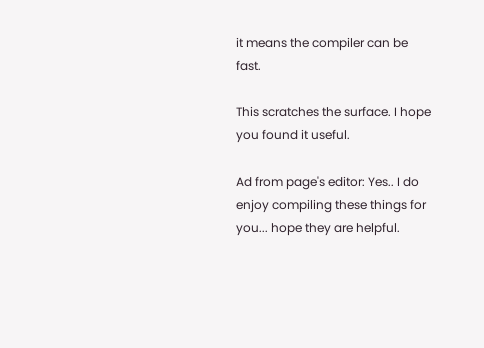it means the compiler can be fast.

This scratches the surface. I hope you found it useful.

Ad from page's editor: Yes.. I do enjoy compiling these things for you... hope they are helpful.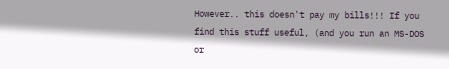However.. this doesn't pay my bills!!! If you find this stuff useful, (and you run an MS-DOS or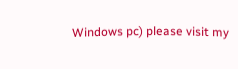Windows pc) please visit my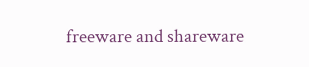freeware and shareware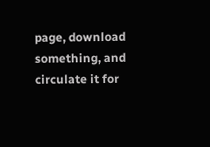page, download something, and circulate it for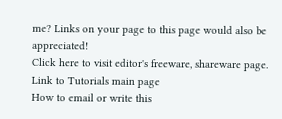me? Links on your page to this page would also be appreciated!
Click here to visit editor's freeware, shareware page.
Link to Tutorials main page
How to email or write this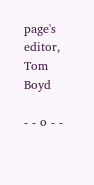page's editor, Tom Boyd

- - o - -